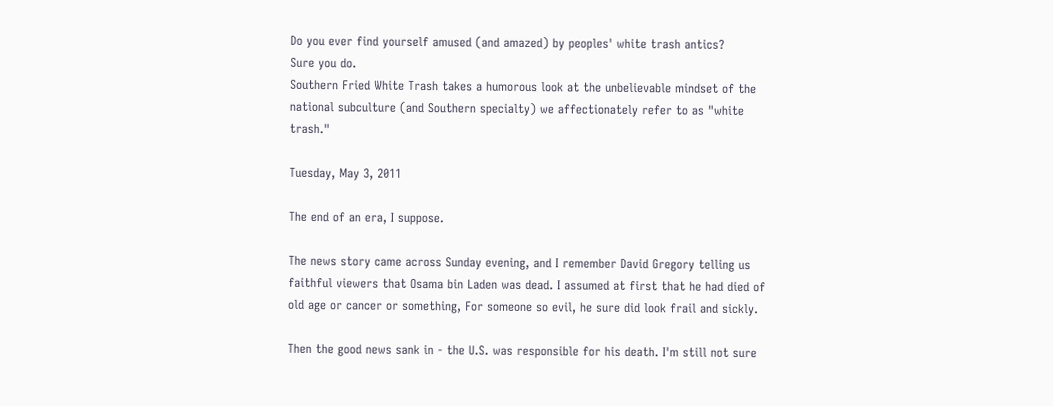Do you ever find yourself amused (and amazed) by peoples' white trash antics?
Sure you do.
Southern Fried White Trash takes a humorous look at the unbelievable mindset of the national subculture (and Southern specialty) we affectionately refer to as "white trash."

Tuesday, May 3, 2011

The end of an era, I suppose.

The news story came across Sunday evening, and I remember David Gregory telling us faithful viewers that Osama bin Laden was dead. I assumed at first that he had died of old age or cancer or something, For someone so evil, he sure did look frail and sickly.

Then the good news sank in - the U.S. was responsible for his death. I'm still not sure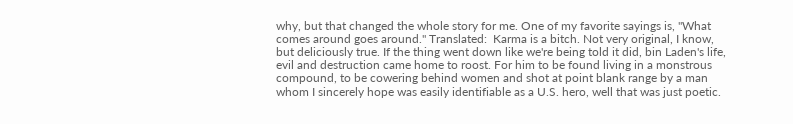why, but that changed the whole story for me. One of my favorite sayings is, "What comes around goes around." Translated:  Karma is a bitch. Not very original, I know, but deliciously true. If the thing went down like we're being told it did, bin Laden's life, evil and destruction came home to roost. For him to be found living in a monstrous compound, to be cowering behind women and shot at point blank range by a man whom I sincerely hope was easily identifiable as a U.S. hero, well that was just poetic.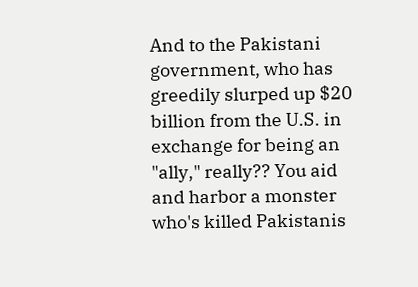And to the Pakistani government, who has greedily slurped up $20 billion from the U.S. in exchange for being an "ally," really?? You aid and harbor a monster who's killed Pakistanis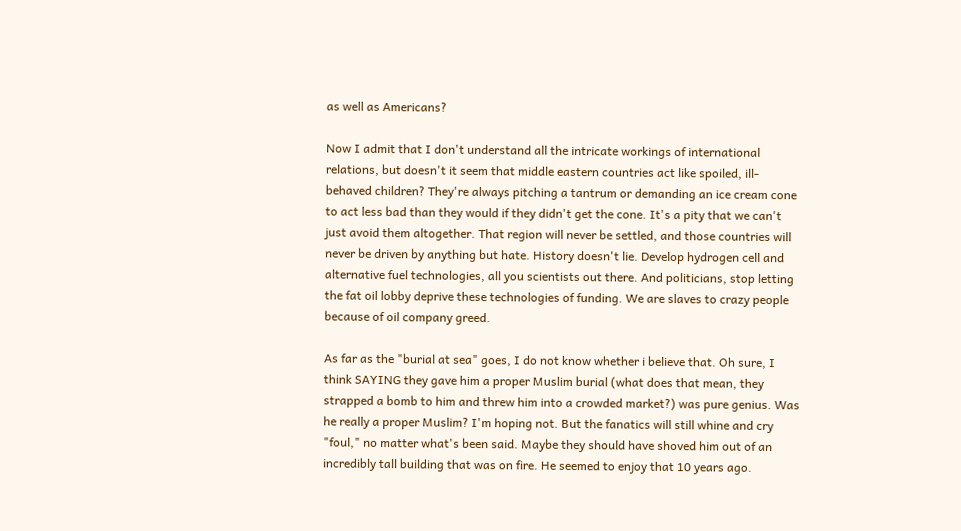as well as Americans?

Now I admit that I don't understand all the intricate workings of international relations, but doesn't it seem that middle eastern countries act like spoiled, ill-behaved children? They're always pitching a tantrum or demanding an ice cream cone to act less bad than they would if they didn't get the cone. It's a pity that we can't just avoid them altogether. That region will never be settled, and those countries will never be driven by anything but hate. History doesn't lie. Develop hydrogen cell and alternative fuel technologies, all you scientists out there. And politicians, stop letting the fat oil lobby deprive these technologies of funding. We are slaves to crazy people because of oil company greed.

As far as the "burial at sea" goes, I do not know whether i believe that. Oh sure, I think SAYING they gave him a proper Muslim burial (what does that mean, they strapped a bomb to him and threw him into a crowded market?) was pure genius. Was he really a proper Muslim? I'm hoping not. But the fanatics will still whine and cry "foul," no matter what's been said. Maybe they should have shoved him out of an incredibly tall building that was on fire. He seemed to enjoy that 10 years ago.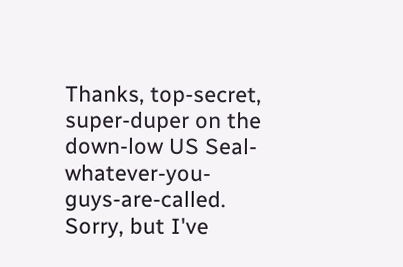Thanks, top-secret, super-duper on the down-low US Seal-whatever-you-guys-are-called. Sorry, but I've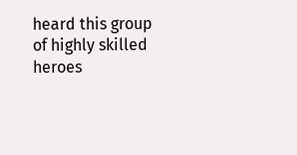heard this group of highly skilled heroes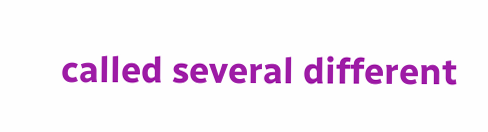called several different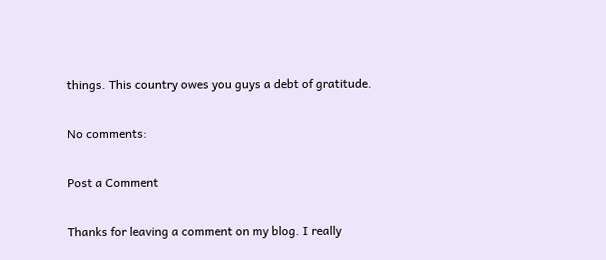things. This country owes you guys a debt of gratitude.

No comments:

Post a Comment

Thanks for leaving a comment on my blog. I really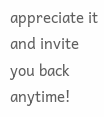appreciate it and invite you back anytime!